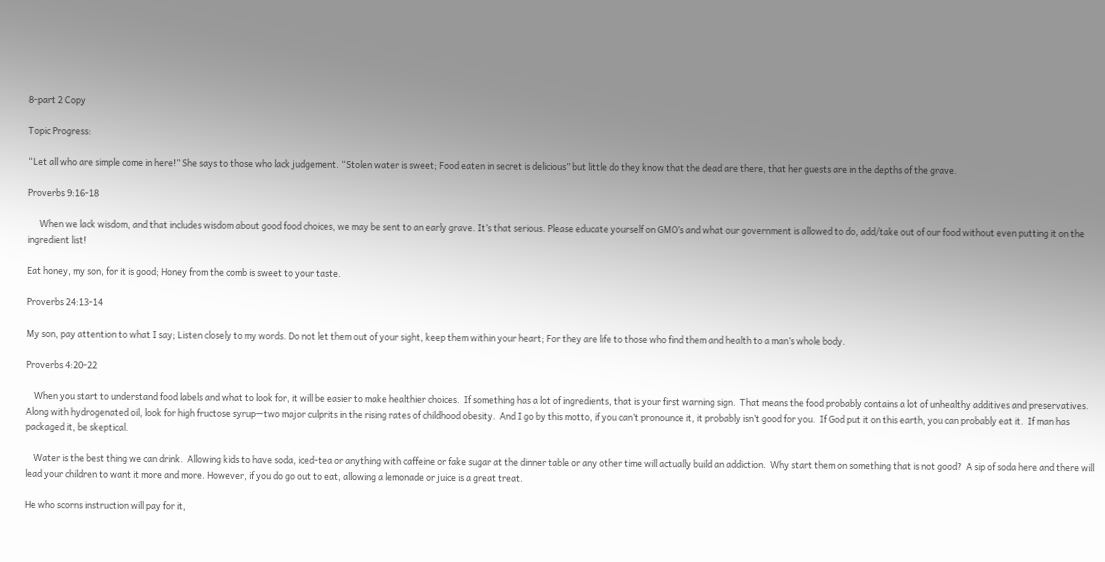8-part 2 Copy

Topic Progress:

“Let all who are simple come in here!” She says to those who lack judgement. “Stolen water is sweet; Food eaten in secret is delicious” but little do they know that the dead are there, that her guests are in the depths of the grave.

Proverbs 9:16-18

      When we lack wisdom, and that includes wisdom about good food choices, we may be sent to an early grave. It’s that serious. Please educate yourself on GMO’s and what our government is allowed to do, add/take out of our food without even putting it on the ingredient list!

Eat honey, my son, for it is good; Honey from the comb is sweet to your taste.

Proverbs 24:13-14

My son, pay attention to what I say; Listen closely to my words. Do not let them out of your sight, keep them within your heart; For they are life to those who find them and health to a man’s whole body.

Proverbs 4:20-22

    When you start to understand food labels and what to look for, it will be easier to make healthier choices.  If something has a lot of ingredients, that is your first warning sign.  That means the food probably contains a lot of unhealthy additives and preservatives.  Along with hydrogenated oil, look for high fructose syrup—two major culprits in the rising rates of childhood obesity.  And I go by this motto, if you can’t pronounce it, it probably isn’t good for you.  If God put it on this earth, you can probably eat it.  If man has packaged it, be skeptical.

    Water is the best thing we can drink.  Allowing kids to have soda, iced-tea or anything with caffeine or fake sugar at the dinner table or any other time will actually build an addiction.  Why start them on something that is not good?  A sip of soda here and there will lead your children to want it more and more. However, if you do go out to eat, allowing a lemonade or juice is a great treat.

He who scorns instruction will pay for it,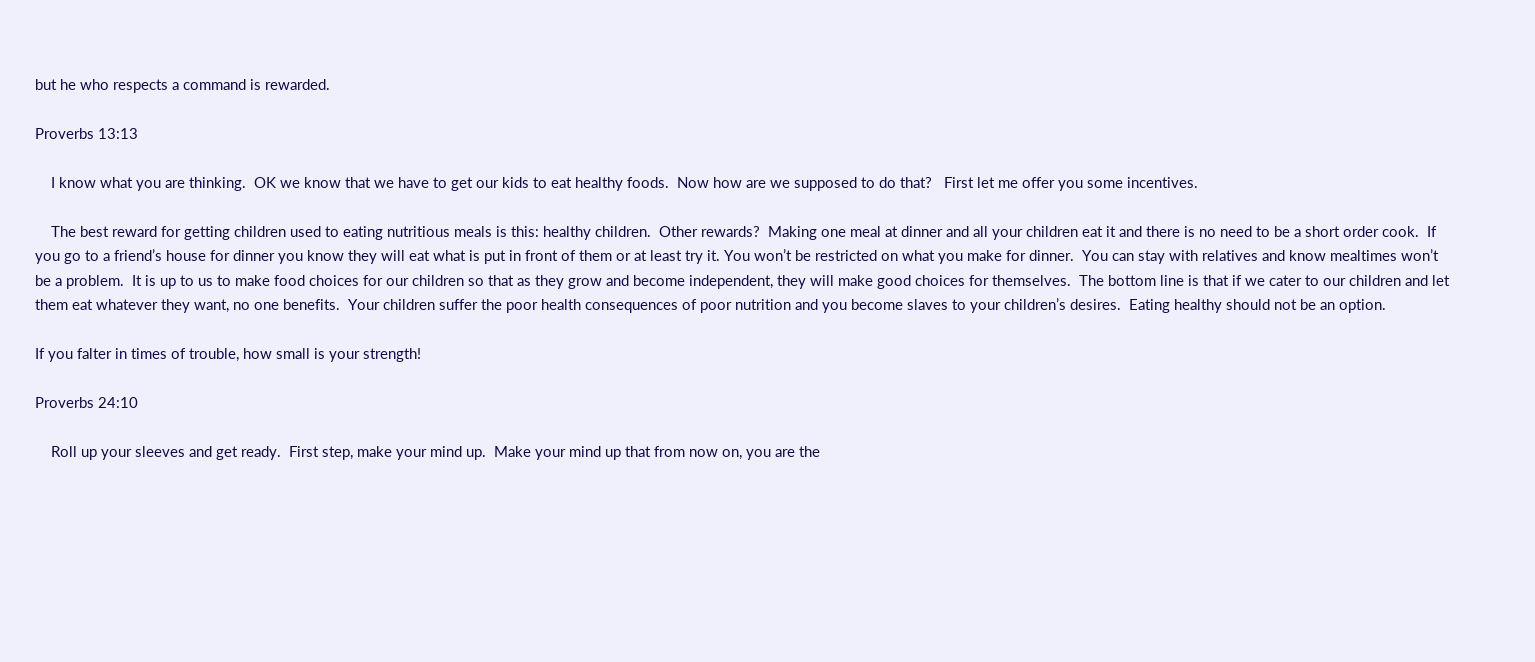but he who respects a command is rewarded.

Proverbs 13:13

    I know what you are thinking.  OK we know that we have to get our kids to eat healthy foods.  Now how are we supposed to do that?   First let me offer you some incentives.

    The best reward for getting children used to eating nutritious meals is this: healthy children.  Other rewards?  Making one meal at dinner and all your children eat it and there is no need to be a short order cook.  If you go to a friend’s house for dinner you know they will eat what is put in front of them or at least try it. You won’t be restricted on what you make for dinner.  You can stay with relatives and know mealtimes won’t be a problem.  It is up to us to make food choices for our children so that as they grow and become independent, they will make good choices for themselves.  The bottom line is that if we cater to our children and let them eat whatever they want, no one benefits.  Your children suffer the poor health consequences of poor nutrition and you become slaves to your children’s desires.  Eating healthy should not be an option.

If you falter in times of trouble, how small is your strength!

Proverbs 24:10

    Roll up your sleeves and get ready.  First step, make your mind up.  Make your mind up that from now on, you are the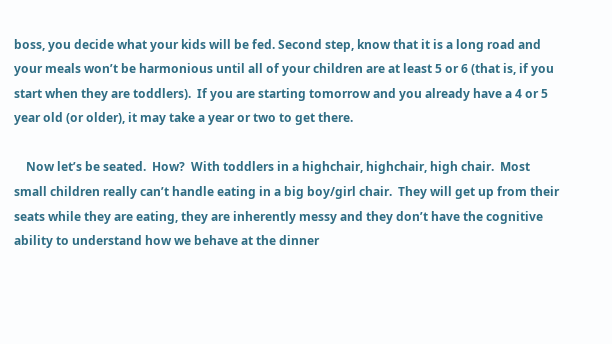boss, you decide what your kids will be fed. Second step, know that it is a long road and your meals won’t be harmonious until all of your children are at least 5 or 6 (that is, if you start when they are toddlers).  If you are starting tomorrow and you already have a 4 or 5 year old (or older), it may take a year or two to get there.

    Now let’s be seated.  How?  With toddlers in a highchair, highchair, high chair.  Most small children really can’t handle eating in a big boy/girl chair.  They will get up from their seats while they are eating, they are inherently messy and they don’t have the cognitive ability to understand how we behave at the dinner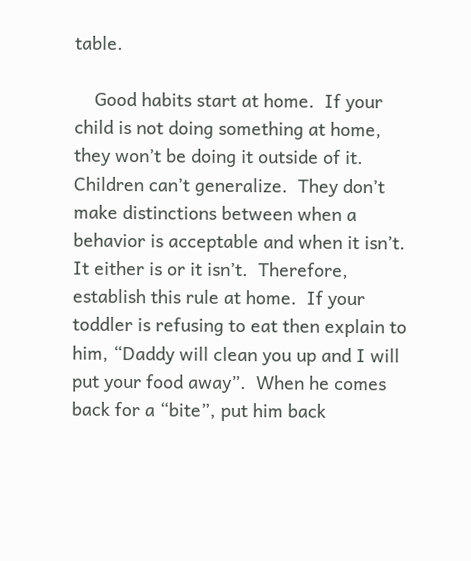table.

    Good habits start at home.  If your child is not doing something at home, they won’t be doing it outside of it.  Children can’t generalize.  They don’t make distinctions between when a behavior is acceptable and when it isn’t.  It either is or it isn’t.  Therefore, establish this rule at home.  If your toddler is refusing to eat then explain to him, “Daddy will clean you up and I will put your food away”.  When he comes back for a “bite”, put him back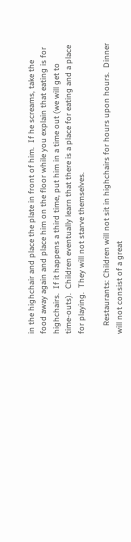in the highchair and place the plate in front of him.  If he screams, take the food away again and place him on the floor while you explain that eating is for highchairs.  If it happens a third time, put him in a time out (we will get to time-outs).  Children eventually learn that there is a place for eating and a place for playing.  They will not starve themselves.

    Restaurants: Children will not sit in highchairs for hours upon hours.  Dinner will not consist of a great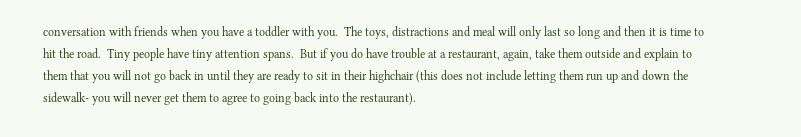conversation with friends when you have a toddler with you.  The toys, distractions and meal will only last so long and then it is time to hit the road.  Tiny people have tiny attention spans.  But if you do have trouble at a restaurant, again, take them outside and explain to them that you will not go back in until they are ready to sit in their highchair (this does not include letting them run up and down the sidewalk- you will never get them to agree to going back into the restaurant).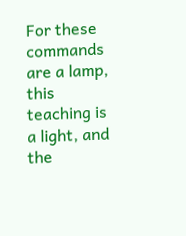For these commands are a lamp, this teaching is a light, and the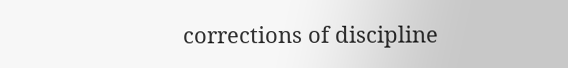corrections of discipline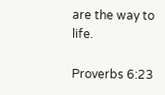are the way to life.

Proverbs 6:23